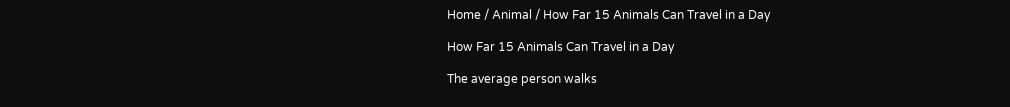Home / Animal / How Far 15 Animals Can Travel in a Day

How Far 15 Animals Can Travel in a Day

The average person walks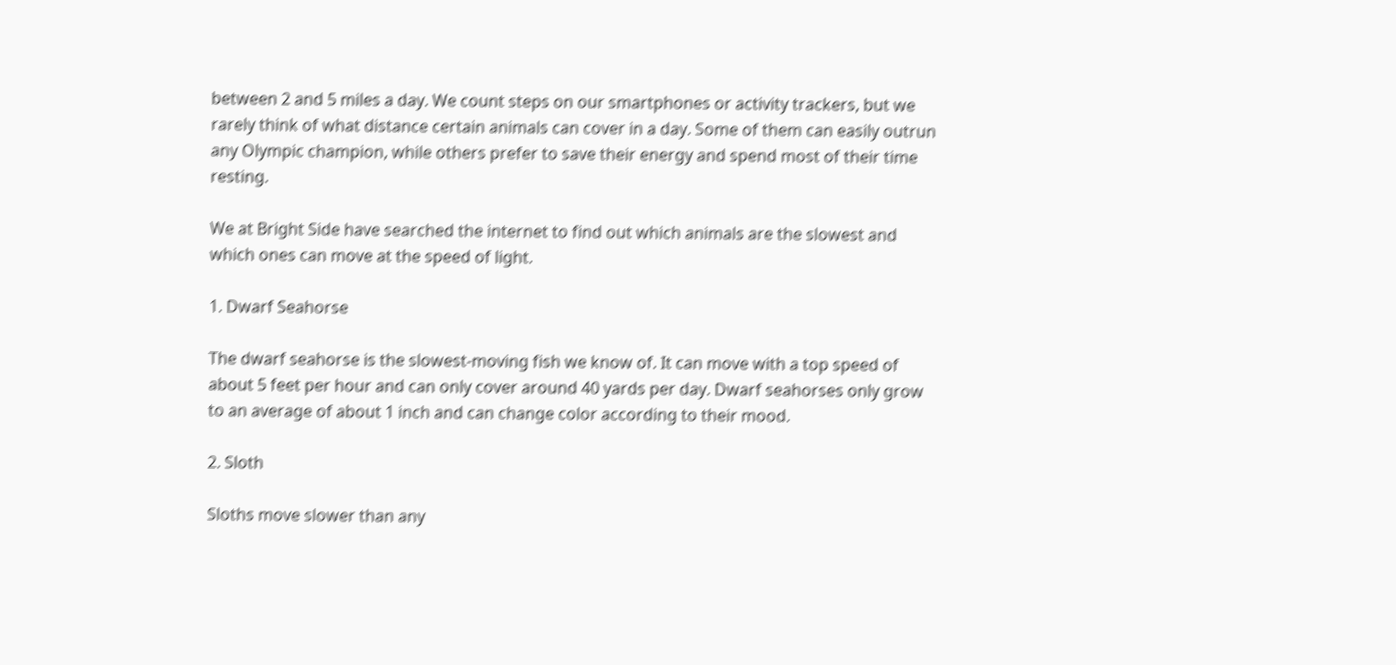between 2 and 5 miles a day. We count steps on our smartphones or activity trackers, but we rarely think of what distance certain animals can cover in a day. Some of them can easily outrun any Olympic champion, while others prefer to save their energy and spend most of their time resting.

We at Bright Side have searched the internet to find out which animals are the slowest and which ones can move at the speed of light.

1. Dwarf Seahorse

The dwarf seahorse is the slowest-moving fish we know of. It can move with a top speed of about 5 feet per hour and can only cover around 40 yards per day. Dwarf seahorses only grow to an average of about 1 inch and can change color according to their mood.

2. Sloth

Sloths move slower than any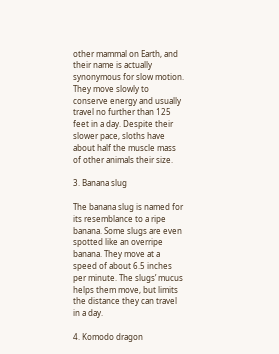other mammal on Earth, and their name is actually synonymous for slow motion. They move slowly to conserve energy and usually travel no further than 125 feet in a day. Despite their slower pace, sloths have about half the muscle mass of other animals their size.

3. Banana slug

The banana slug is named for its resemblance to a ripe banana. Some slugs are even spotted like an overripe banana. They move at a speed of about 6.5 inches per minute. The slugs’ mucus helps them move, but limits the distance they can travel in a day.

4. Komodo dragon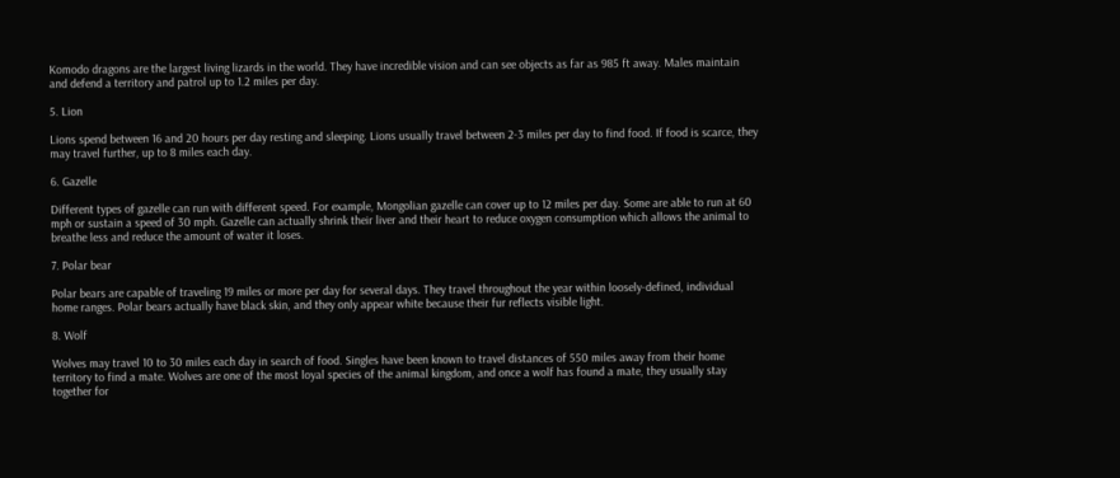Komodo dragons are the largest living lizards in the world. They have incredible vision and can see objects as far as 985 ft away. Males maintain and defend a territory and patrol up to 1.2 miles per day.

5. Lion

Lions spend between 16 and 20 hours per day resting and sleeping. Lions usually travel between 2-3 miles per day to find food. If food is scarce, they may travel further, up to 8 miles each day.

6. Gazelle

Different types of gazelle can run with different speed. For example, Mongolian gazelle can cover up to 12 miles per day. Some are able to run at 60 mph or sustain a speed of 30 mph. Gazelle can actually shrink their liver and their heart to reduce oxygen consumption which allows the animal to breathe less and reduce the amount of water it loses.

7. Polar bear

Polar bears are capable of traveling 19 miles or more per day for several days. They travel throughout the year within loosely-defined, individual home ranges. Polar bears actually have black skin, and they only appear white because their fur reflects visible light.

8. Wolf

Wolves may travel 10 to 30 miles each day in search of food. Singles have been known to travel distances of 550 miles away from their home territory to find a mate. Wolves are one of the most loyal species of the animal kingdom, and once a wolf has found a mate, they usually stay together for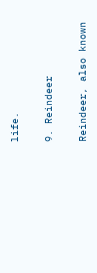life.

9. Reindeer

Reindeer, also known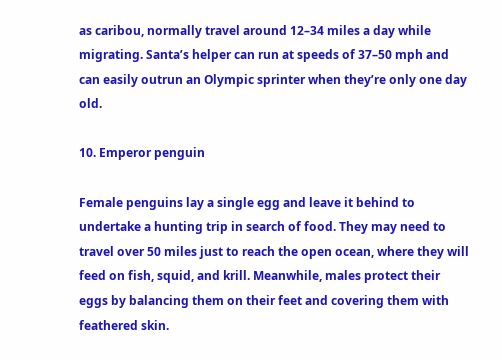as caribou, normally travel around 12–34 miles a day while migrating. Santa’s helper can run at speeds of 37–50 mph and can easily outrun an Olympic sprinter when they’re only one day old.

10. Emperor penguin

Female penguins lay a single egg and leave it behind to undertake a hunting trip in search of food. They may need to travel over 50 miles just to reach the open ocean, where they will feed on fish, squid, and krill. Meanwhile, males protect their eggs by balancing them on their feet and covering them with feathered skin.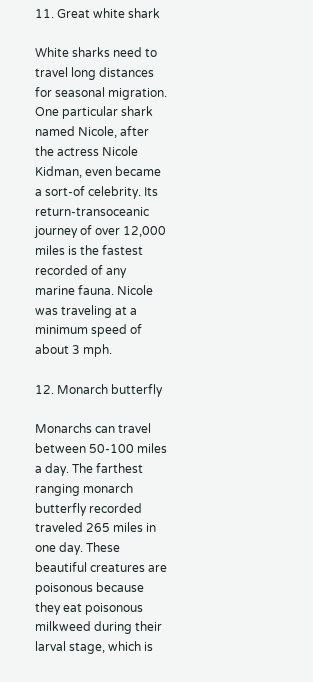11. Great white shark

White sharks need to travel long distances for seasonal migration. One particular shark named Nicole, after the actress Nicole Kidman, even became a sort-of celebrity. Its return-transoceanic journey of over 12,000 miles is the fastest recorded of any marine fauna. Nicole was traveling at a minimum speed of about 3 mph.

12. Monarch butterfly

Monarchs can travel between 50-100 miles a day. The farthest ranging monarch butterfly recorded traveled 265 miles in one day. These beautiful creatures are poisonous because they eat poisonous milkweed during their larval stage, which is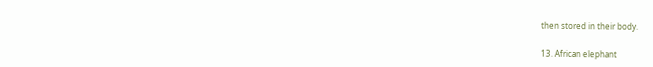then stored in their body.

13. African elephant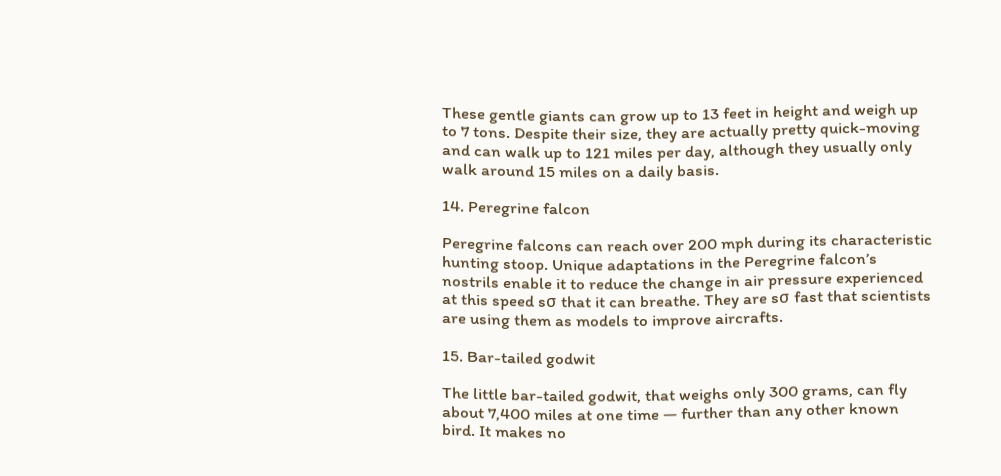These gentle giants can grow up to 13 feet in height and weigh up to 7 tons. Despite their size, they are actually pretty quick-moving and can walk up to 121 miles per day, although they usually only walk around 15 miles on a daily basis.

14. Peregrine falcon

Peregrine falcons can reach over 200 mph during its characteristic hunting stoop. Unique adaptations in the Peregrine falcon’s nostrils enable it to reduce the change in air pressure experienced at this speed sσ that it can breathe. They are sσ fast that scientists are using them as models to improve aircrafts.

15. Bar-tailed godwit

The little bar-tailed godwit, that weighs only 300 grams, can fly about 7,400 miles at one time — further than any other known bird. It makes no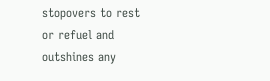stopovers to rest or refuel and outshines any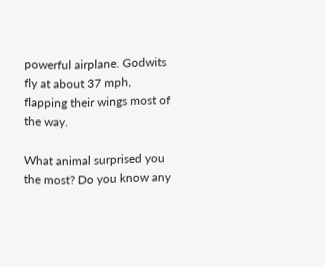powerful airplane. Godwits fly at about 37 mph, flapping their wings most of the way.

What animal surprised you the most? Do you know any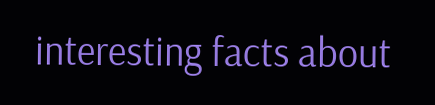interesting facts about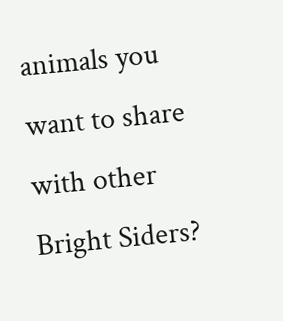animals you want to share with other Bright Siders?